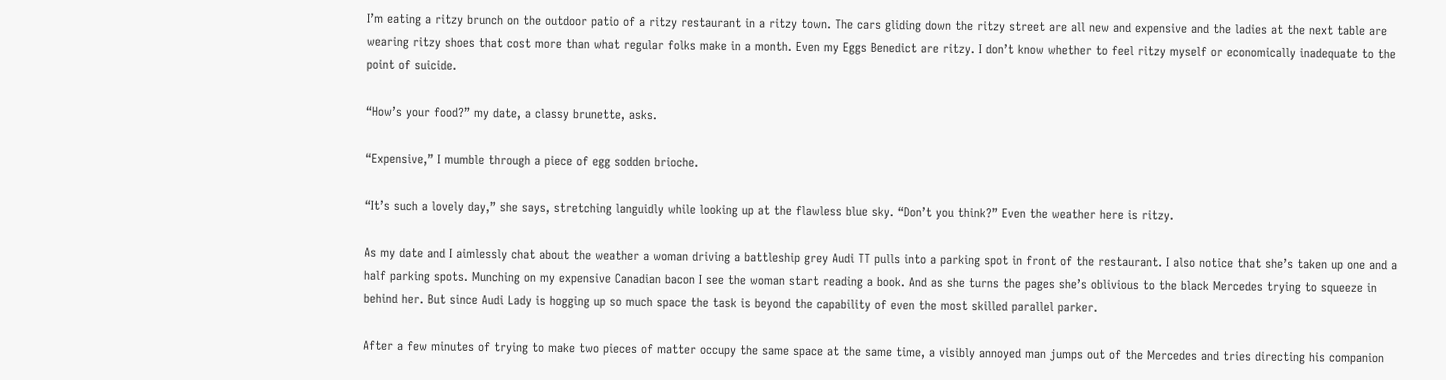I’m eating a ritzy brunch on the outdoor patio of a ritzy restaurant in a ritzy town. The cars gliding down the ritzy street are all new and expensive and the ladies at the next table are wearing ritzy shoes that cost more than what regular folks make in a month. Even my Eggs Benedict are ritzy. I don’t know whether to feel ritzy myself or economically inadequate to the point of suicide.

“How’s your food?” my date, a classy brunette, asks.

“Expensive,” I mumble through a piece of egg sodden brioche.

“It’s such a lovely day,” she says, stretching languidly while looking up at the flawless blue sky. “Don’t you think?” Even the weather here is ritzy.

As my date and I aimlessly chat about the weather a woman driving a battleship grey Audi TT pulls into a parking spot in front of the restaurant. I also notice that she’s taken up one and a half parking spots. Munching on my expensive Canadian bacon I see the woman start reading a book. And as she turns the pages she’s oblivious to the black Mercedes trying to squeeze in behind her. But since Audi Lady is hogging up so much space the task is beyond the capability of even the most skilled parallel parker.

After a few minutes of trying to make two pieces of matter occupy the same space at the same time, a visibly annoyed man jumps out of the Mercedes and tries directing his companion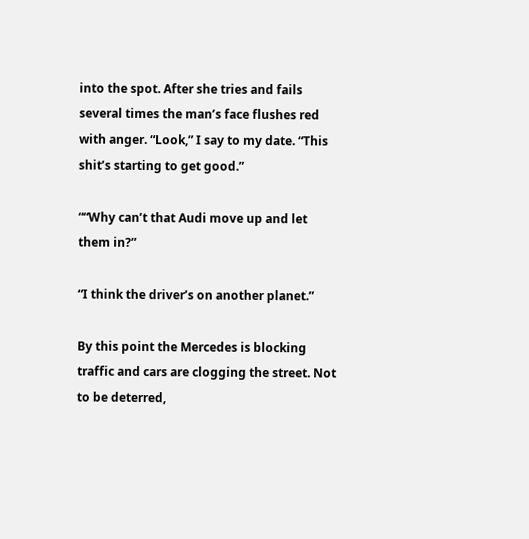into the spot. After she tries and fails several times the man’s face flushes red with anger. “Look,” I say to my date. “This shit’s starting to get good.”

““Why can’t that Audi move up and let them in?”

“I think the driver’s on another planet.”

By this point the Mercedes is blocking traffic and cars are clogging the street. Not to be deterred,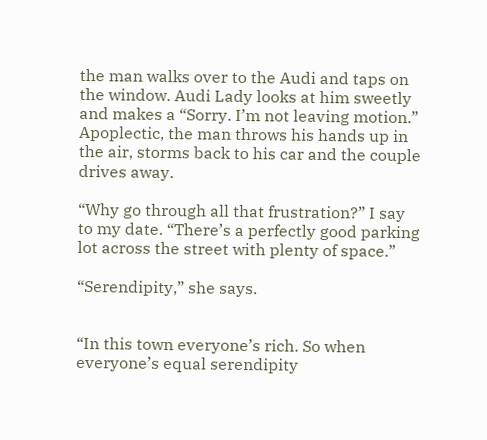the man walks over to the Audi and taps on the window. Audi Lady looks at him sweetly and makes a “Sorry. I’m not leaving motion.” Apoplectic, the man throws his hands up in the air, storms back to his car and the couple drives away.

“Why go through all that frustration?” I say to my date. “There’s a perfectly good parking lot across the street with plenty of space.”

“Serendipity,” she says.


“In this town everyone’s rich. So when everyone’s equal serendipity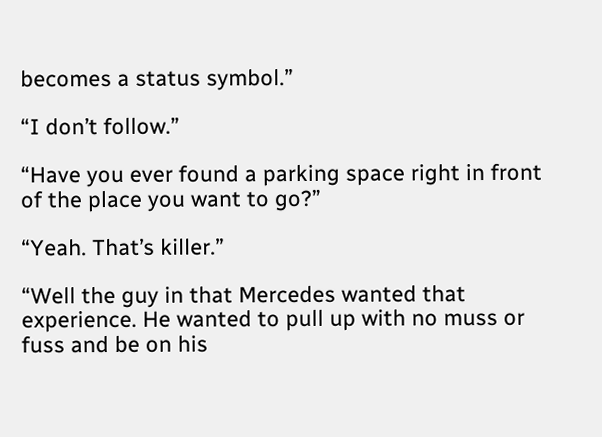becomes a status symbol.”

“I don’t follow.”

“Have you ever found a parking space right in front of the place you want to go?”

“Yeah. That’s killer.”

“Well the guy in that Mercedes wanted that experience. He wanted to pull up with no muss or fuss and be on his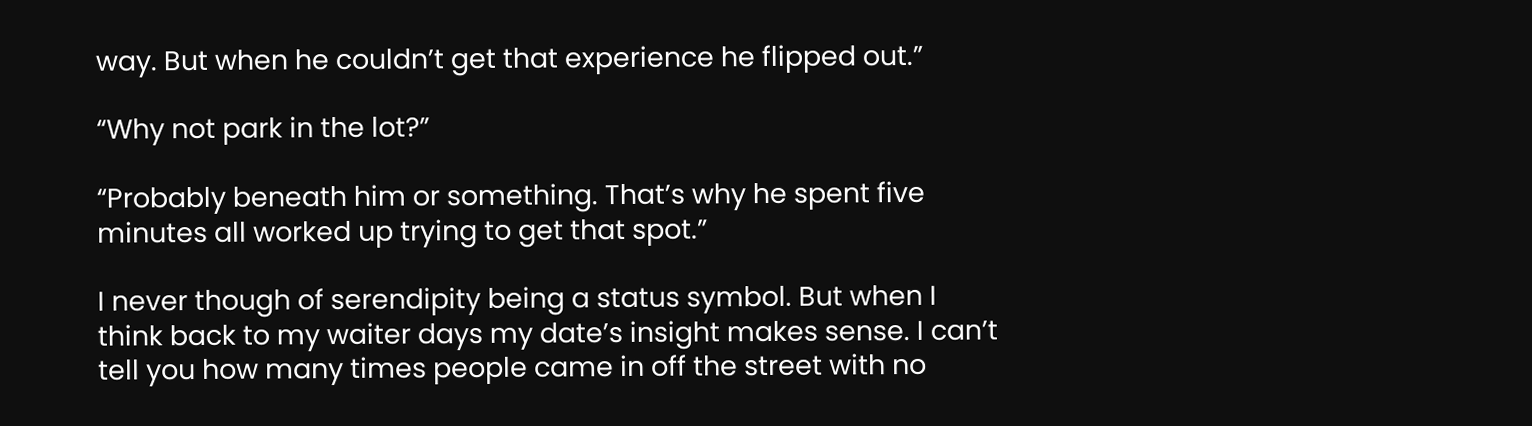way. But when he couldn’t get that experience he flipped out.”

“Why not park in the lot?”

“Probably beneath him or something. That’s why he spent five minutes all worked up trying to get that spot.”

I never though of serendipity being a status symbol. But when I think back to my waiter days my date’s insight makes sense. I can’t tell you how many times people came in off the street with no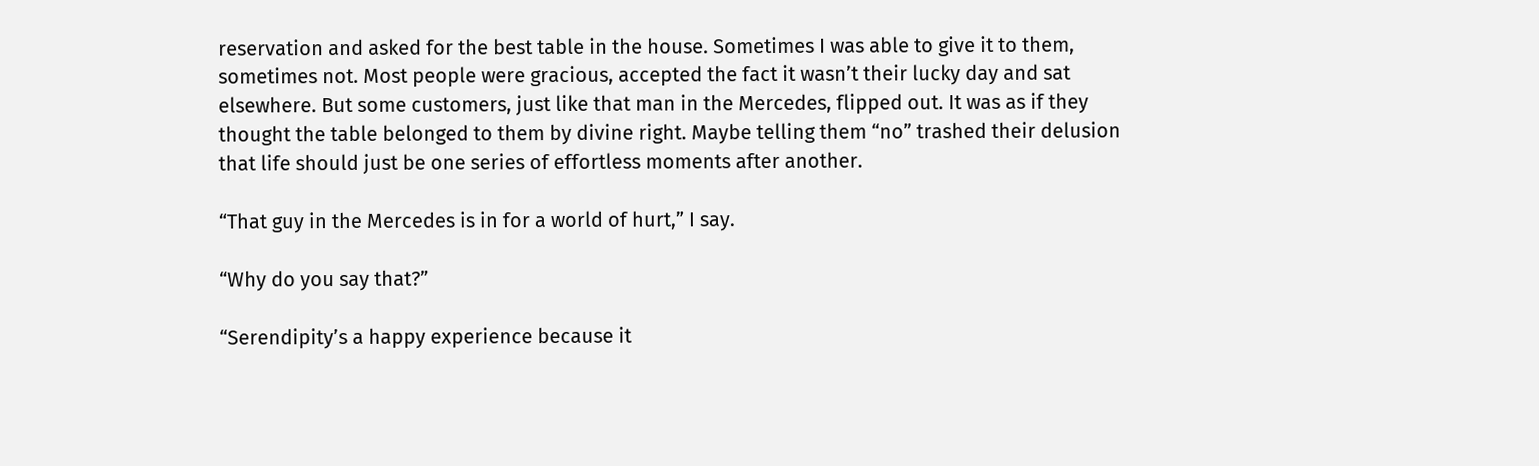reservation and asked for the best table in the house. Sometimes I was able to give it to them, sometimes not. Most people were gracious, accepted the fact it wasn’t their lucky day and sat elsewhere. But some customers, just like that man in the Mercedes, flipped out. It was as if they thought the table belonged to them by divine right. Maybe telling them “no” trashed their delusion that life should just be one series of effortless moments after another.

“That guy in the Mercedes is in for a world of hurt,” I say.

“Why do you say that?”

“Serendipity’s a happy experience because it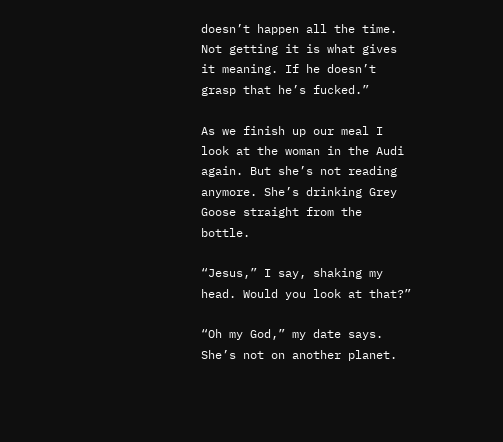doesn’t happen all the time. Not getting it is what gives it meaning. If he doesn’t grasp that he’s fucked.”

As we finish up our meal I look at the woman in the Audi again. But she’s not reading anymore. She’s drinking Grey Goose straight from the bottle.

“Jesus,” I say, shaking my head. Would you look at that?”

“Oh my God,” my date says. She’s not on another planet.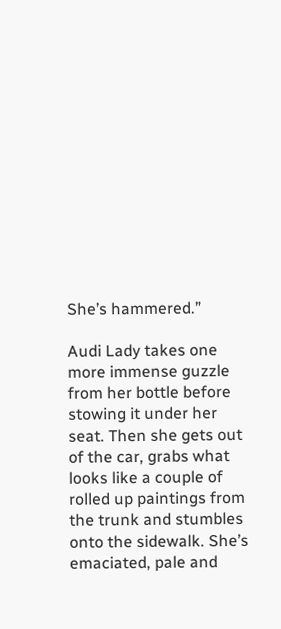She’s hammered.”

Audi Lady takes one more immense guzzle from her bottle before stowing it under her seat. Then she gets out of the car, grabs what looks like a couple of rolled up paintings from the trunk and stumbles onto the sidewalk. She’s emaciated, pale and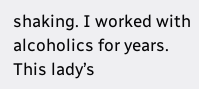shaking. I worked with alcoholics for years. This lady’s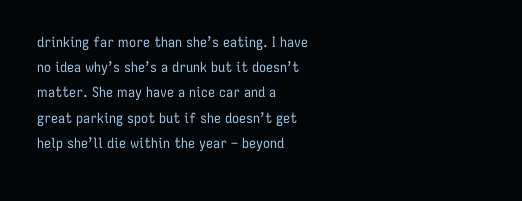drinking far more than she’s eating. I have no idea why’s she’s a drunk but it doesn’t matter. She may have a nice car and a great parking spot but if she doesn’t get help she’ll die within the year – beyond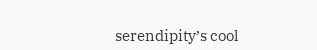serendipity’s cool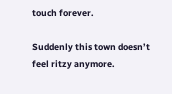touch forever.

Suddenly this town doesn’t feel ritzy anymore.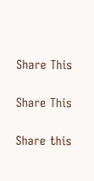Share This

Share This

Share this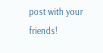post with your friends!